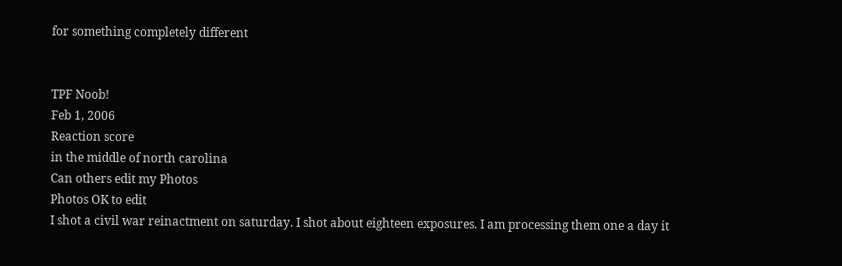for something completely different


TPF Noob!
Feb 1, 2006
Reaction score
in the middle of north carolina
Can others edit my Photos
Photos OK to edit
I shot a civil war reinactment on saturday. I shot about eighteen exposures. I am processing them one a day it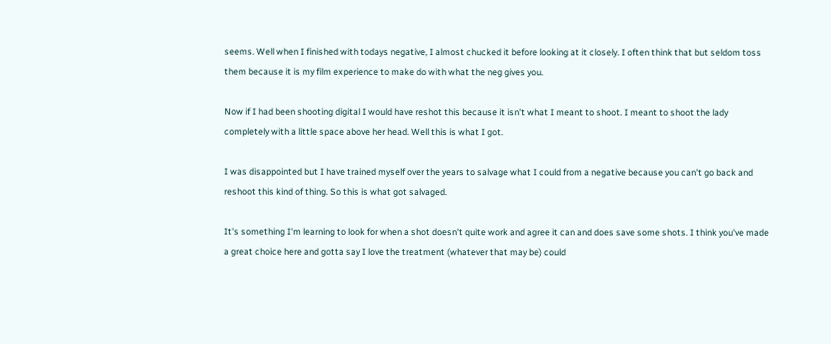seems. Well when I finished with todays negative, I almost chucked it before looking at it closely. I often think that but seldom toss them because it is my film experience to make do with what the neg gives you.

Now if I had been shooting digital I would have reshot this because it isn't what I meant to shoot. I meant to shoot the lady completely with a little space above her head. Well this is what I got.

I was disappointed but I have trained myself over the years to salvage what I could from a negative because you can't go back and reshoot this kind of thing. So this is what got salvaged.

It's something I'm learning to look for when a shot doesn't quite work and agree it can and does save some shots. I think you've made a great choice here and gotta say I love the treatment (whatever that may be) could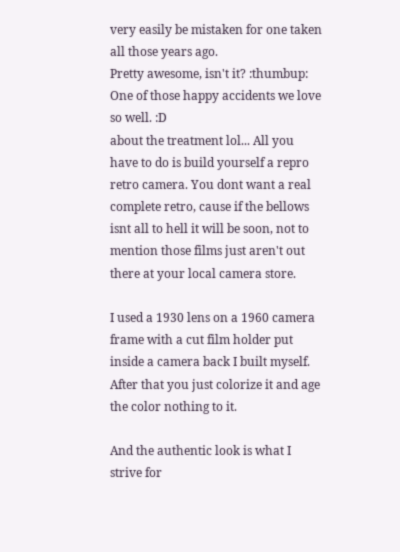very easily be mistaken for one taken all those years ago.
Pretty awesome, isn't it? :thumbup: One of those happy accidents we love so well. :D
about the treatment lol... All you have to do is build yourself a repro retro camera. You dont want a real complete retro, cause if the bellows isnt all to hell it will be soon, not to mention those films just aren't out there at your local camera store.

I used a 1930 lens on a 1960 camera frame with a cut film holder put inside a camera back I built myself. After that you just colorize it and age the color nothing to it.

And the authentic look is what I strive for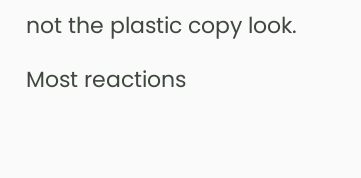not the plastic copy look.

Most reactions